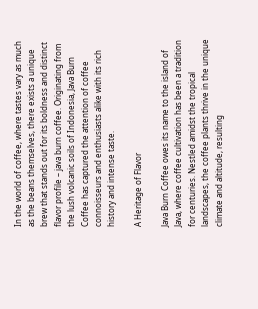In the world of coffee, where tastes vary as much as the beans themselves, there exists a unique brew that stands out for its boldness and distinct flavor profile – java burn coffee. Originating from the lush volcanic soils of Indonesia, Java Burn Coffee has captured the attention of coffee connoisseurs and enthusiasts alike with its rich history and intense taste.

A Heritage of Flavor

Java Burn Coffee owes its name to the island of Java, where coffee cultivation has been a tradition for centuries. Nestled amidst the tropical landscapes, the coffee plants thrive in the unique climate and altitude, resulting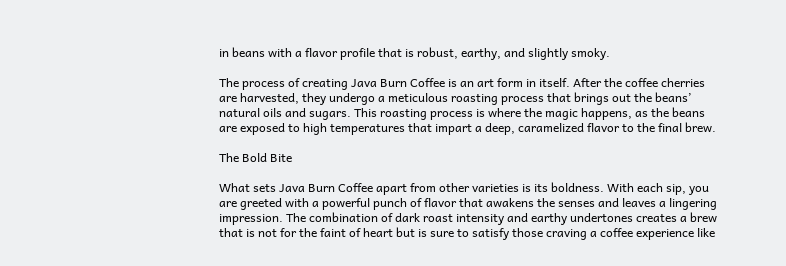in beans with a flavor profile that is robust, earthy, and slightly smoky.

The process of creating Java Burn Coffee is an art form in itself. After the coffee cherries are harvested, they undergo a meticulous roasting process that brings out the beans’ natural oils and sugars. This roasting process is where the magic happens, as the beans are exposed to high temperatures that impart a deep, caramelized flavor to the final brew.

The Bold Bite

What sets Java Burn Coffee apart from other varieties is its boldness. With each sip, you are greeted with a powerful punch of flavor that awakens the senses and leaves a lingering impression. The combination of dark roast intensity and earthy undertones creates a brew that is not for the faint of heart but is sure to satisfy those craving a coffee experience like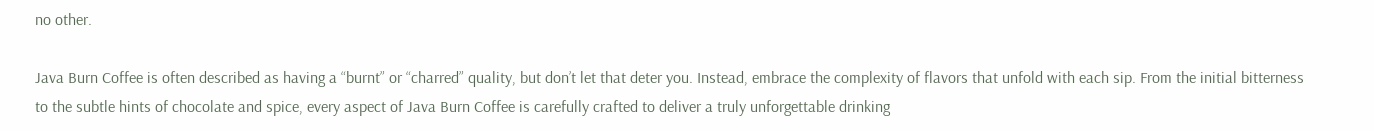no other.

Java Burn Coffee is often described as having a “burnt” or “charred” quality, but don’t let that deter you. Instead, embrace the complexity of flavors that unfold with each sip. From the initial bitterness to the subtle hints of chocolate and spice, every aspect of Java Burn Coffee is carefully crafted to deliver a truly unforgettable drinking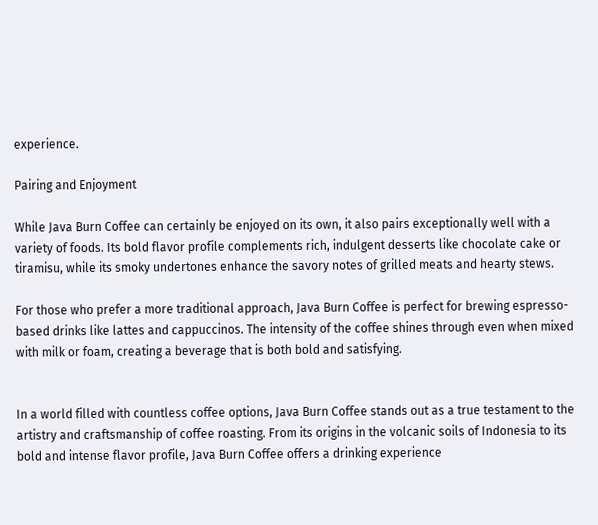experience.

Pairing and Enjoyment

While Java Burn Coffee can certainly be enjoyed on its own, it also pairs exceptionally well with a variety of foods. Its bold flavor profile complements rich, indulgent desserts like chocolate cake or tiramisu, while its smoky undertones enhance the savory notes of grilled meats and hearty stews.

For those who prefer a more traditional approach, Java Burn Coffee is perfect for brewing espresso-based drinks like lattes and cappuccinos. The intensity of the coffee shines through even when mixed with milk or foam, creating a beverage that is both bold and satisfying.


In a world filled with countless coffee options, Java Burn Coffee stands out as a true testament to the artistry and craftsmanship of coffee roasting. From its origins in the volcanic soils of Indonesia to its bold and intense flavor profile, Java Burn Coffee offers a drinking experience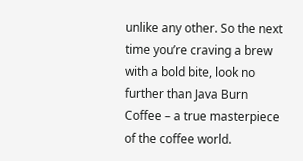unlike any other. So the next time you’re craving a brew with a bold bite, look no further than Java Burn Coffee – a true masterpiece of the coffee world.